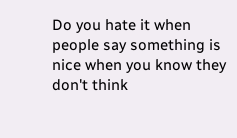Do you hate it when people say something is nice when you know they don't think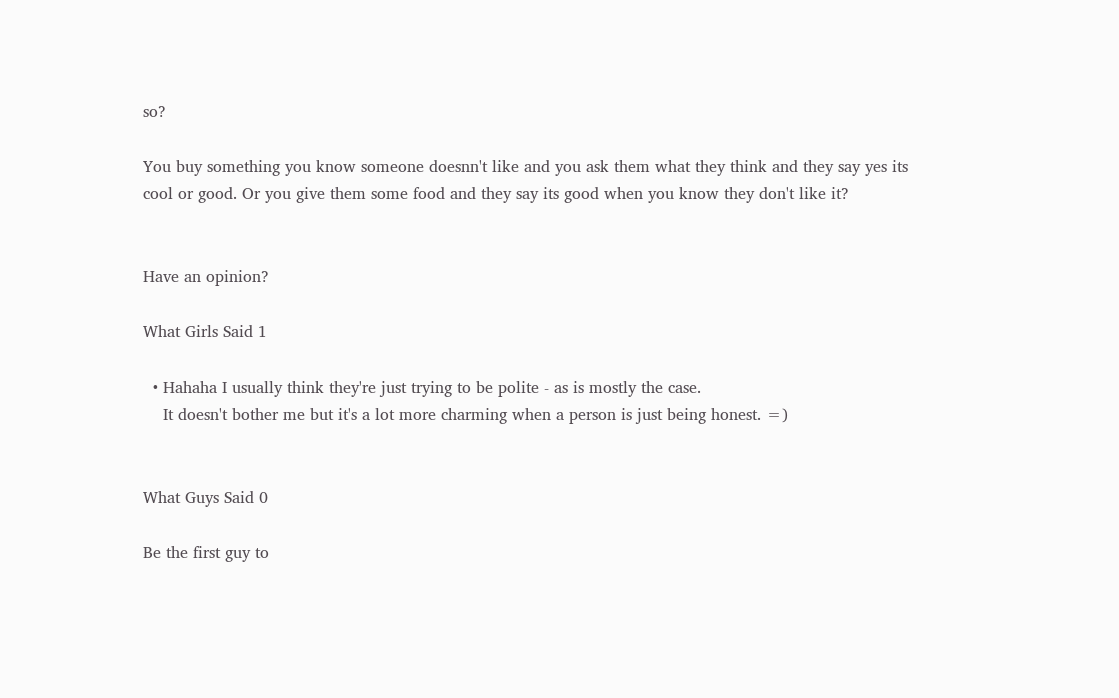so?

You buy something you know someone doesnn't like and you ask them what they think and they say yes its cool or good. Or you give them some food and they say its good when you know they don't like it?


Have an opinion?

What Girls Said 1

  • Hahaha I usually think they're just trying to be polite - as is mostly the case.
    It doesn't bother me but it's a lot more charming when a person is just being honest. =)


What Guys Said 0

Be the first guy to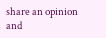share an opinion
and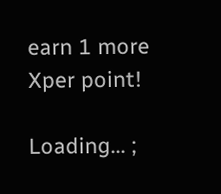earn 1 more Xper point!

Loading... ;